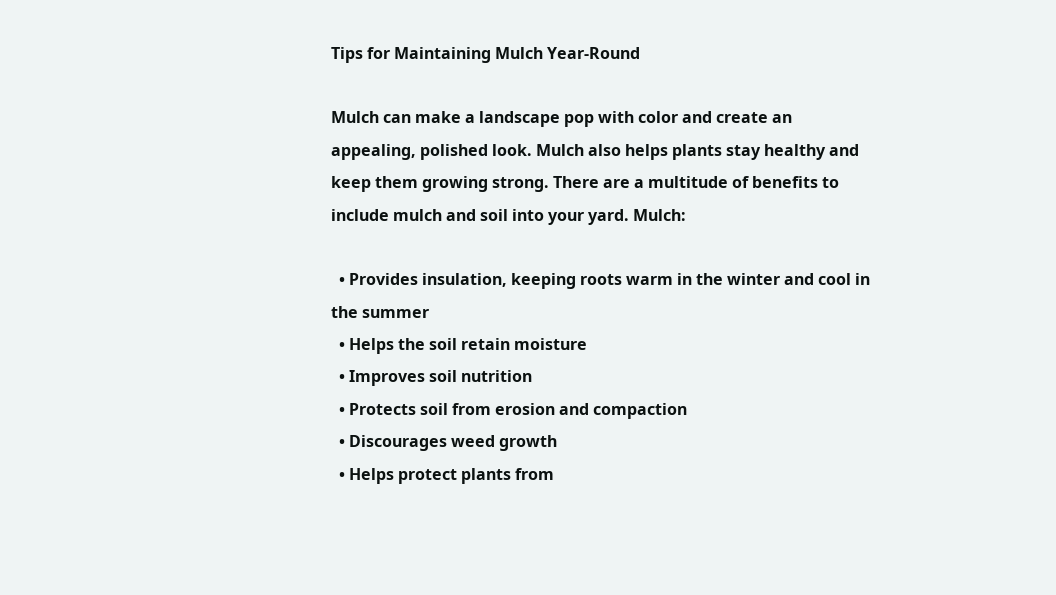Tips for Maintaining Mulch Year-Round

Mulch can make a landscape pop with color and create an appealing, polished look. Mulch also helps plants stay healthy and keep them growing strong. There are a multitude of benefits to include mulch and soil into your yard. Mulch:

  • Provides insulation, keeping roots warm in the winter and cool in the summer
  • Helps the soil retain moisture
  • Improves soil nutrition
  • Protects soil from erosion and compaction
  • Discourages weed growth
  • Helps protect plants from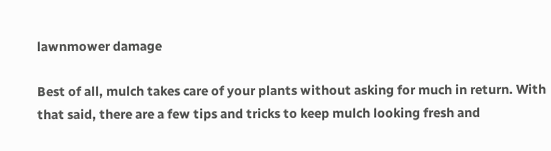lawnmower damage

Best of all, mulch takes care of your plants without asking for much in return. With that said, there are a few tips and tricks to keep mulch looking fresh and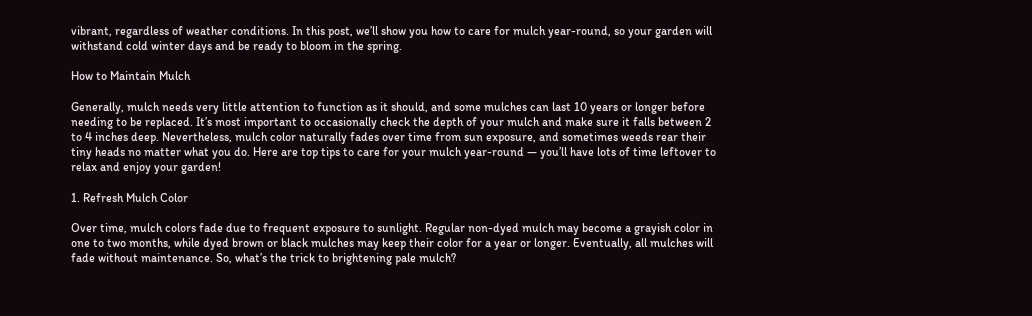vibrant, regardless of weather conditions. In this post, we’ll show you how to care for mulch year-round, so your garden will withstand cold winter days and be ready to bloom in the spring.

How to Maintain Mulch

Generally, mulch needs very little attention to function as it should, and some mulches can last 10 years or longer before needing to be replaced. It’s most important to occasionally check the depth of your mulch and make sure it falls between 2 to 4 inches deep. Nevertheless, mulch color naturally fades over time from sun exposure, and sometimes weeds rear their tiny heads no matter what you do. Here are top tips to care for your mulch year-round — you’ll have lots of time leftover to relax and enjoy your garden!

1. Refresh Mulch Color

Over time, mulch colors fade due to frequent exposure to sunlight. Regular non-dyed mulch may become a grayish color in one to two months, while dyed brown or black mulches may keep their color for a year or longer. Eventually, all mulches will fade without maintenance. So, what’s the trick to brightening pale mulch?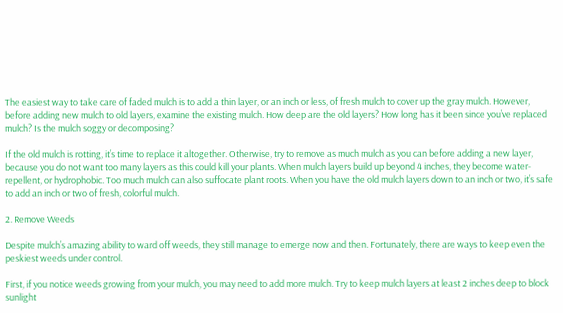The easiest way to take care of faded mulch is to add a thin layer, or an inch or less, of fresh mulch to cover up the gray mulch. However, before adding new mulch to old layers, examine the existing mulch. How deep are the old layers? How long has it been since you’ve replaced mulch? Is the mulch soggy or decomposing?

If the old mulch is rotting, it’s time to replace it altogether. Otherwise, try to remove as much mulch as you can before adding a new layer, because you do not want too many layers as this could kill your plants. When mulch layers build up beyond 4 inches, they become water-repellent, or hydrophobic. Too much mulch can also suffocate plant roots. When you have the old mulch layers down to an inch or two, it’s safe to add an inch or two of fresh, colorful mulch.

2. Remove Weeds

Despite mulch’s amazing ability to ward off weeds, they still manage to emerge now and then. Fortunately, there are ways to keep even the peskiest weeds under control.

First, if you notice weeds growing from your mulch, you may need to add more mulch. Try to keep mulch layers at least 2 inches deep to block sunlight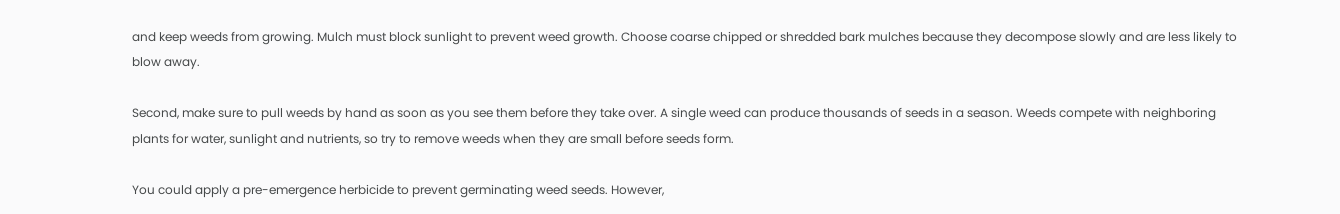and keep weeds from growing. Mulch must block sunlight to prevent weed growth. Choose coarse chipped or shredded bark mulches because they decompose slowly and are less likely to blow away.

Second, make sure to pull weeds by hand as soon as you see them before they take over. A single weed can produce thousands of seeds in a season. Weeds compete with neighboring plants for water, sunlight and nutrients, so try to remove weeds when they are small before seeds form.

You could apply a pre-emergence herbicide to prevent germinating weed seeds. However,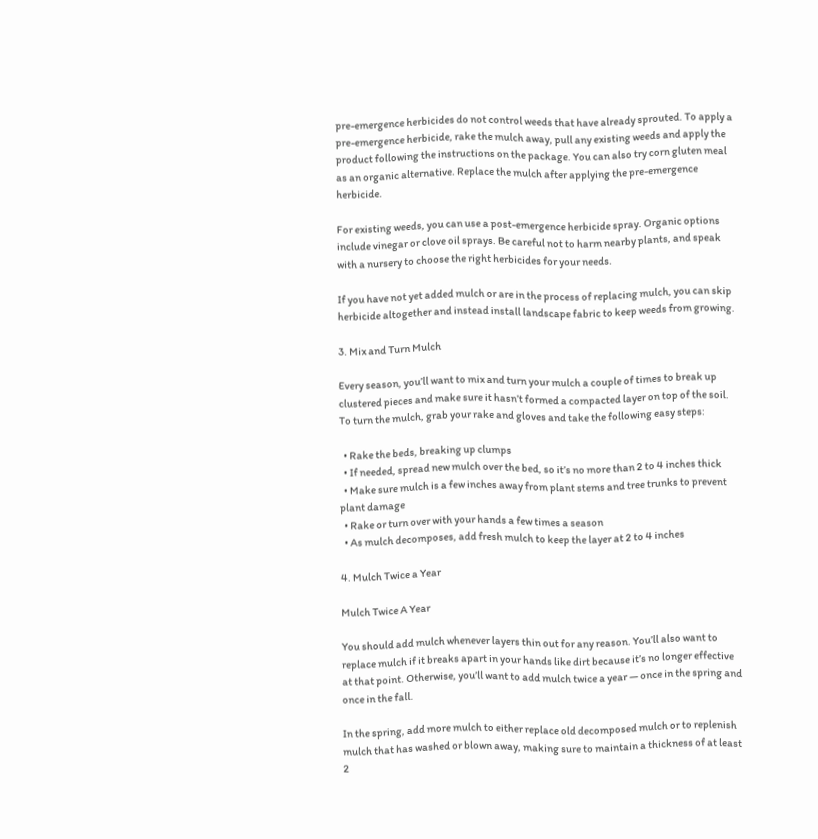pre-emergence herbicides do not control weeds that have already sprouted. To apply a pre-emergence herbicide, rake the mulch away, pull any existing weeds and apply the product following the instructions on the package. You can also try corn gluten meal as an organic alternative. Replace the mulch after applying the pre-emergence herbicide.

For existing weeds, you can use a post-emergence herbicide spray. Organic options include vinegar or clove oil sprays. Be careful not to harm nearby plants, and speak with a nursery to choose the right herbicides for your needs.

If you have not yet added mulch or are in the process of replacing mulch, you can skip herbicide altogether and instead install landscape fabric to keep weeds from growing.

3. Mix and Turn Mulch

Every season, you’ll want to mix and turn your mulch a couple of times to break up clustered pieces and make sure it hasn’t formed a compacted layer on top of the soil. To turn the mulch, grab your rake and gloves and take the following easy steps:

  • Rake the beds, breaking up clumps
  • If needed, spread new mulch over the bed, so it’s no more than 2 to 4 inches thick
  • Make sure mulch is a few inches away from plant stems and tree trunks to prevent plant damage
  • Rake or turn over with your hands a few times a season
  • As mulch decomposes, add fresh mulch to keep the layer at 2 to 4 inches

4. Mulch Twice a Year

Mulch Twice A Year

You should add mulch whenever layers thin out for any reason. You’ll also want to replace mulch if it breaks apart in your hands like dirt because it’s no longer effective at that point. Otherwise, you’ll want to add mulch twice a year — once in the spring and once in the fall.

In the spring, add more mulch to either replace old decomposed mulch or to replenish mulch that has washed or blown away, making sure to maintain a thickness of at least 2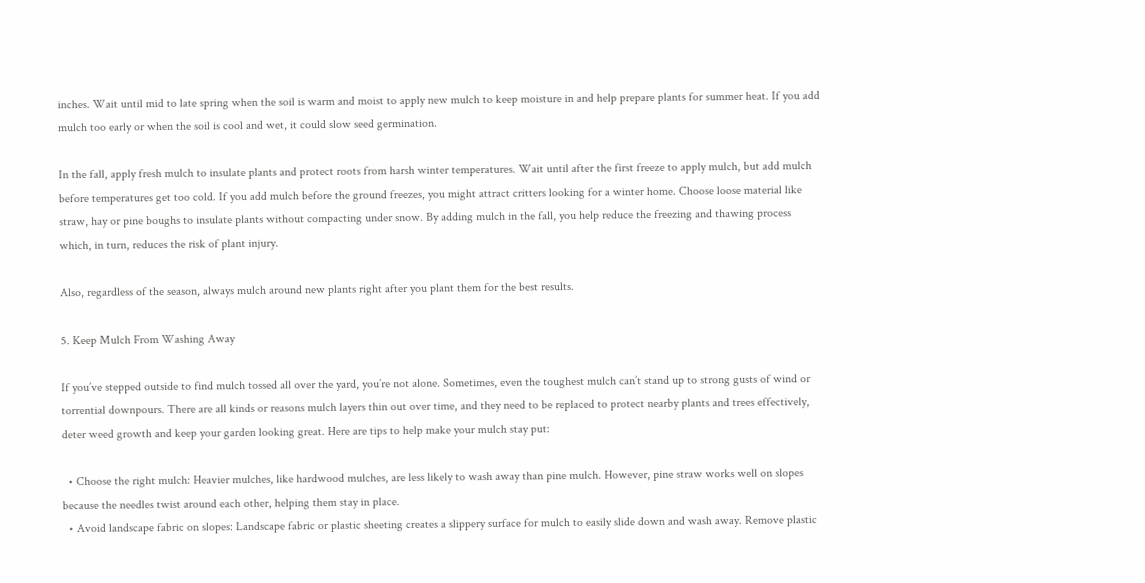inches. Wait until mid to late spring when the soil is warm and moist to apply new mulch to keep moisture in and help prepare plants for summer heat. If you add mulch too early or when the soil is cool and wet, it could slow seed germination.

In the fall, apply fresh mulch to insulate plants and protect roots from harsh winter temperatures. Wait until after the first freeze to apply mulch, but add mulch before temperatures get too cold. If you add mulch before the ground freezes, you might attract critters looking for a winter home. Choose loose material like straw, hay or pine boughs to insulate plants without compacting under snow. By adding mulch in the fall, you help reduce the freezing and thawing process which, in turn, reduces the risk of plant injury.

Also, regardless of the season, always mulch around new plants right after you plant them for the best results.

5. Keep Mulch From Washing Away

If you’ve stepped outside to find mulch tossed all over the yard, you’re not alone. Sometimes, even the toughest mulch can’t stand up to strong gusts of wind or torrential downpours. There are all kinds or reasons mulch layers thin out over time, and they need to be replaced to protect nearby plants and trees effectively, deter weed growth and keep your garden looking great. Here are tips to help make your mulch stay put:

  • Choose the right mulch: Heavier mulches, like hardwood mulches, are less likely to wash away than pine mulch. However, pine straw works well on slopes because the needles twist around each other, helping them stay in place.
  • Avoid landscape fabric on slopes: Landscape fabric or plastic sheeting creates a slippery surface for mulch to easily slide down and wash away. Remove plastic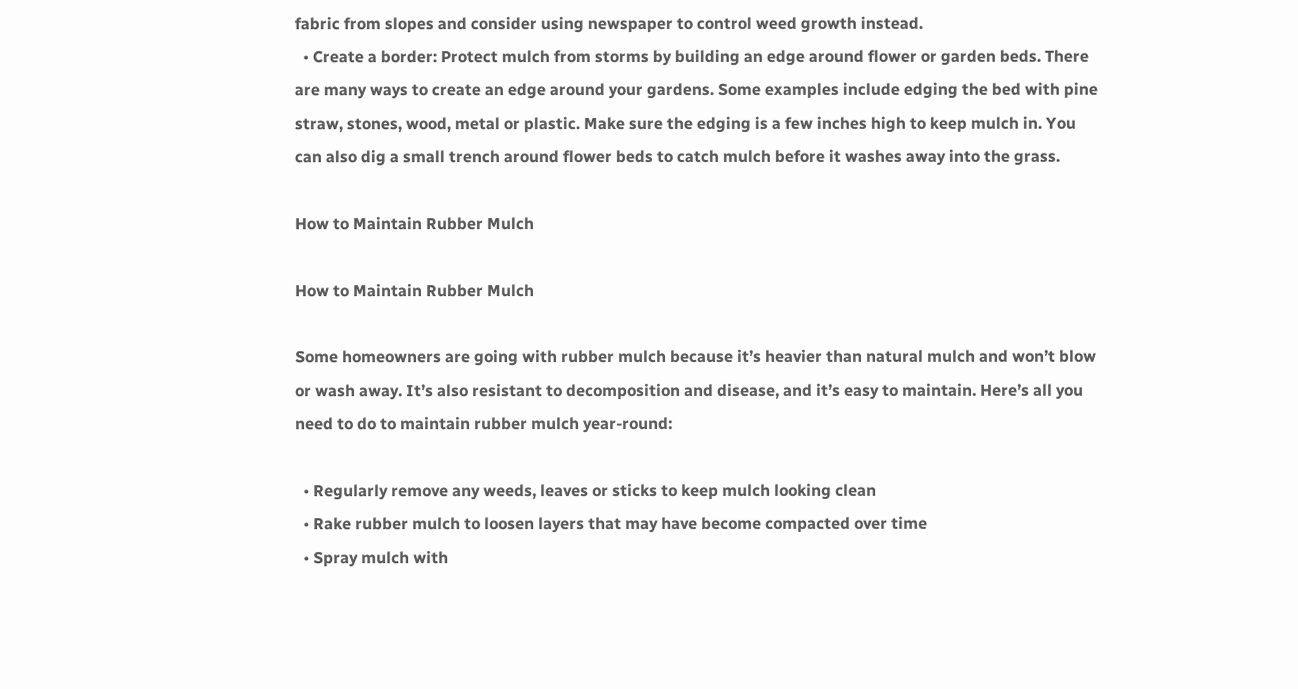fabric from slopes and consider using newspaper to control weed growth instead.
  • Create a border: Protect mulch from storms by building an edge around flower or garden beds. There are many ways to create an edge around your gardens. Some examples include edging the bed with pine straw, stones, wood, metal or plastic. Make sure the edging is a few inches high to keep mulch in. You can also dig a small trench around flower beds to catch mulch before it washes away into the grass.

How to Maintain Rubber Mulch

How to Maintain Rubber Mulch

Some homeowners are going with rubber mulch because it’s heavier than natural mulch and won’t blow or wash away. It’s also resistant to decomposition and disease, and it’s easy to maintain. Here’s all you need to do to maintain rubber mulch year-round:

  • Regularly remove any weeds, leaves or sticks to keep mulch looking clean
  • Rake rubber mulch to loosen layers that may have become compacted over time
  • Spray mulch with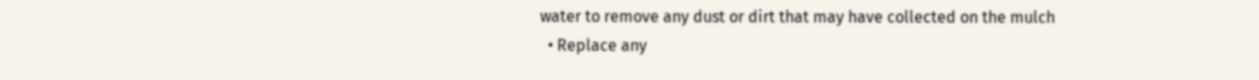water to remove any dust or dirt that may have collected on the mulch
  • Replace any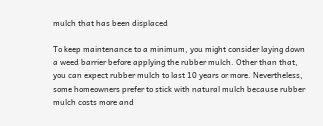mulch that has been displaced

To keep maintenance to a minimum, you might consider laying down a weed barrier before applying the rubber mulch. Other than that, you can expect rubber mulch to last 10 years or more. Nevertheless, some homeowners prefer to stick with natural mulch because rubber mulch costs more and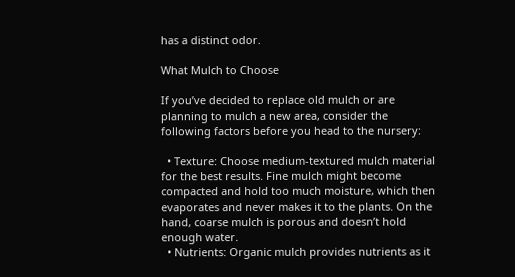has a distinct odor.

What Mulch to Choose

If you’ve decided to replace old mulch or are planning to mulch a new area, consider the following factors before you head to the nursery:

  • Texture: Choose medium-textured mulch material for the best results. Fine mulch might become compacted and hold too much moisture, which then evaporates and never makes it to the plants. On the hand, coarse mulch is porous and doesn’t hold enough water.
  • Nutrients: Organic mulch provides nutrients as it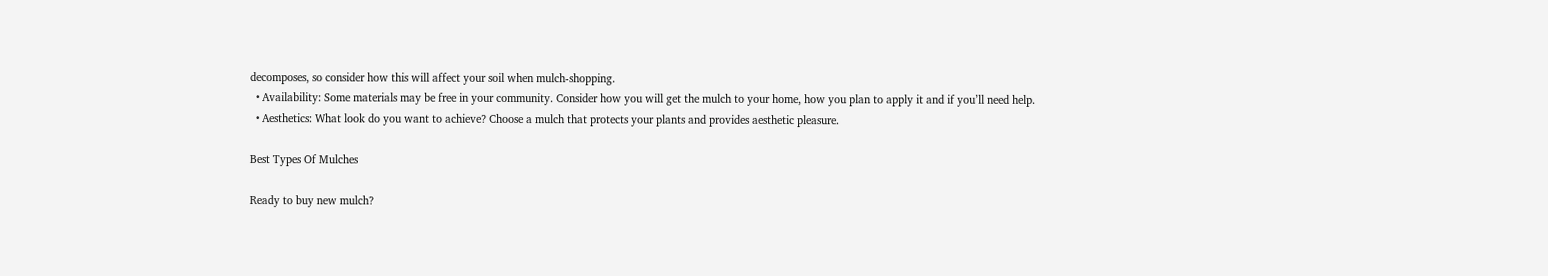decomposes, so consider how this will affect your soil when mulch-shopping.
  • Availability: Some materials may be free in your community. Consider how you will get the mulch to your home, how you plan to apply it and if you’ll need help.
  • Aesthetics: What look do you want to achieve? Choose a mulch that protects your plants and provides aesthetic pleasure.

Best Types Of Mulches

Ready to buy new mulch?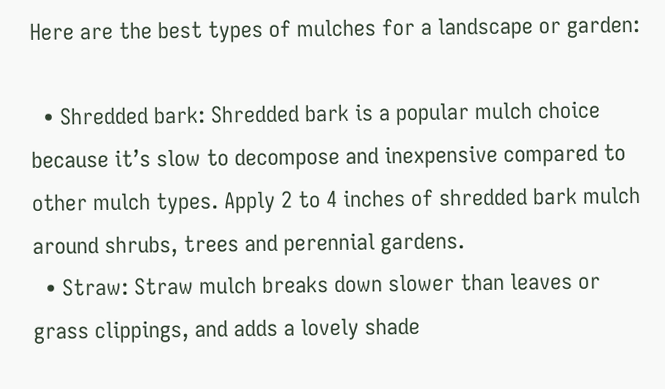Here are the best types of mulches for a landscape or garden:

  • Shredded bark: Shredded bark is a popular mulch choice because it’s slow to decompose and inexpensive compared to other mulch types. Apply 2 to 4 inches of shredded bark mulch around shrubs, trees and perennial gardens.
  • Straw: Straw mulch breaks down slower than leaves or grass clippings, and adds a lovely shade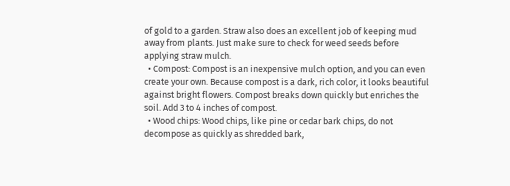of gold to a garden. Straw also does an excellent job of keeping mud away from plants. Just make sure to check for weed seeds before applying straw mulch.
  • Compost: Compost is an inexpensive mulch option, and you can even create your own. Because compost is a dark, rich color, it looks beautiful against bright flowers. Compost breaks down quickly but enriches the soil. Add 3 to 4 inches of compost.
  • Wood chips: Wood chips, like pine or cedar bark chips, do not decompose as quickly as shredded bark,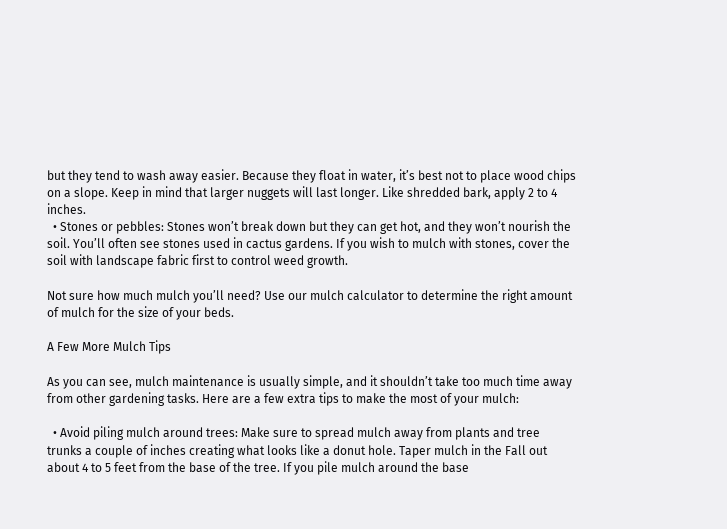but they tend to wash away easier. Because they float in water, it’s best not to place wood chips on a slope. Keep in mind that larger nuggets will last longer. Like shredded bark, apply 2 to 4 inches.
  • Stones or pebbles: Stones won’t break down but they can get hot, and they won’t nourish the soil. You’ll often see stones used in cactus gardens. If you wish to mulch with stones, cover the soil with landscape fabric first to control weed growth.

Not sure how much mulch you’ll need? Use our mulch calculator to determine the right amount of mulch for the size of your beds.

A Few More Mulch Tips

As you can see, mulch maintenance is usually simple, and it shouldn’t take too much time away from other gardening tasks. Here are a few extra tips to make the most of your mulch:

  • Avoid piling mulch around trees: Make sure to spread mulch away from plants and tree trunks a couple of inches creating what looks like a donut hole. Taper mulch in the Fall out about 4 to 5 feet from the base of the tree. If you pile mulch around the base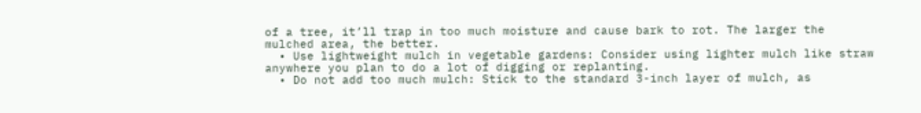of a tree, it’ll trap in too much moisture and cause bark to rot. The larger the mulched area, the better.
  • Use lightweight mulch in vegetable gardens: Consider using lighter mulch like straw anywhere you plan to do a lot of digging or replanting.
  • Do not add too much mulch: Stick to the standard 3-inch layer of mulch, as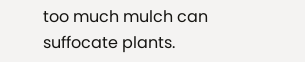too much mulch can suffocate plants.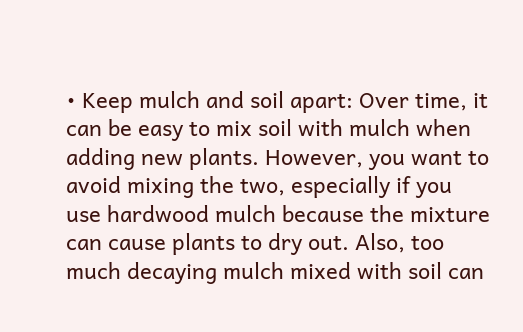• Keep mulch and soil apart: Over time, it can be easy to mix soil with mulch when adding new plants. However, you want to avoid mixing the two, especially if you use hardwood mulch because the mixture can cause plants to dry out. Also, too much decaying mulch mixed with soil can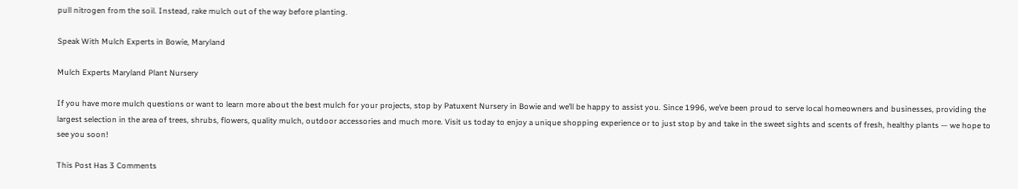pull nitrogen from the soil. Instead, rake mulch out of the way before planting.

Speak With Mulch Experts in Bowie, Maryland

Mulch Experts Maryland Plant Nursery

If you have more mulch questions or want to learn more about the best mulch for your projects, stop by Patuxent Nursery in Bowie and we’ll be happy to assist you. Since 1996, we’ve been proud to serve local homeowners and businesses, providing the largest selection in the area of trees, shrubs, flowers, quality mulch, outdoor accessories and much more. Visit us today to enjoy a unique shopping experience or to just stop by and take in the sweet sights and scents of fresh, healthy plants — we hope to see you soon!

This Post Has 3 Comments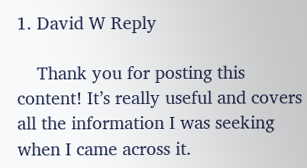1. David W Reply

    Thank you for posting this content! It’s really useful and covers all the information I was seeking when I came across it.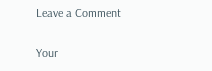Leave a Comment

Your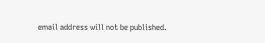email address will not be published.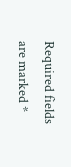Required fields are marked *